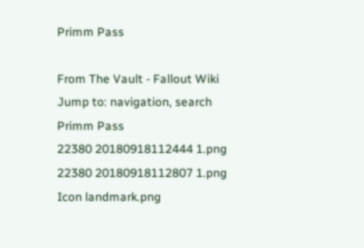Primm Pass

From The Vault - Fallout Wiki
Jump to: navigation, search
Primm Pass
22380 20180918112444 1.png
22380 20180918112807 1.png
Icon landmark.png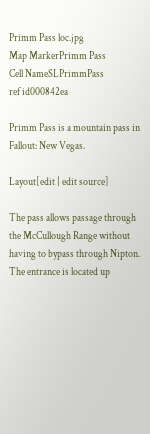Primm Pass loc.jpg
Map MarkerPrimm Pass
Cell NameSLPrimmPass
ref id000842ea

Primm Pass is a mountain pass in Fallout: New Vegas.

Layout[edit | edit source]

The pass allows passage through the McCullough Range without having to bypass through Nipton. The entrance is located up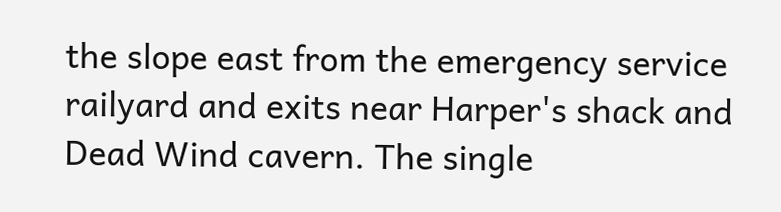the slope east from the emergency service railyard and exits near Harper's shack and Dead Wind cavern. The single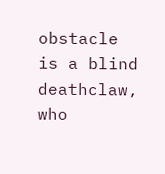obstacle is a blind deathclaw, who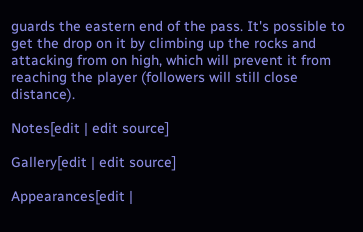guards the eastern end of the pass. It's possible to get the drop on it by climbing up the rocks and attacking from on high, which will prevent it from reaching the player (followers will still close distance).

Notes[edit | edit source]

Gallery[edit | edit source]

Appearances[edit |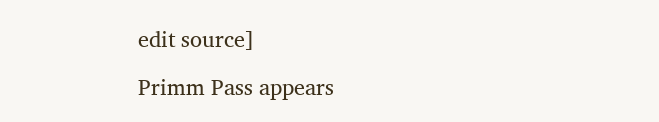edit source]

Primm Pass appears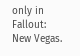only in Fallout: New Vegas.